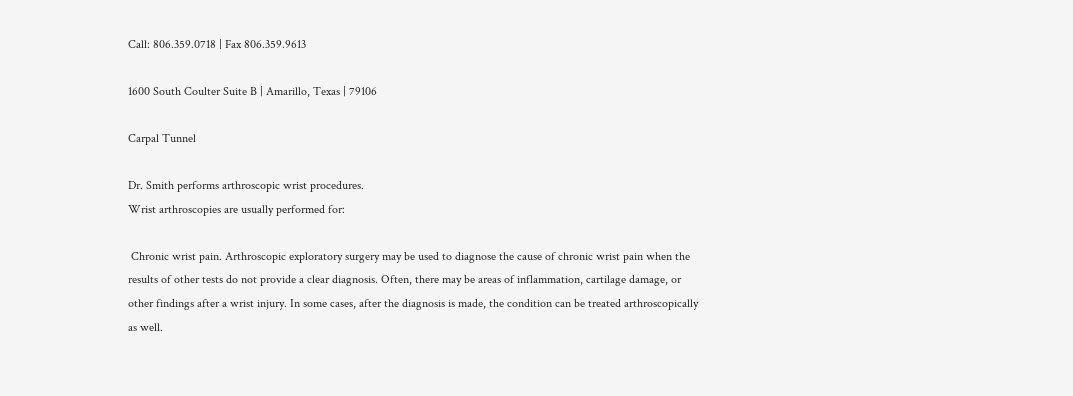Call: 806.359.0718 | Fax 806.359.9613

1600 South Coulter Suite B | Amarillo, Texas | 79106

Carpal Tunnel

Dr. Smith performs arthroscopic wrist procedures.
Wrist arthroscopies are usually performed for:

 Chronic wrist pain. Arthroscopic exploratory surgery may be used to diagnose the cause of chronic wrist pain when the results of other tests do not provide a clear diagnosis. Often, there may be areas of inflammation, cartilage damage, or other findings after a wrist injury. In some cases, after the diagnosis is made, the condition can be treated arthroscopically as well.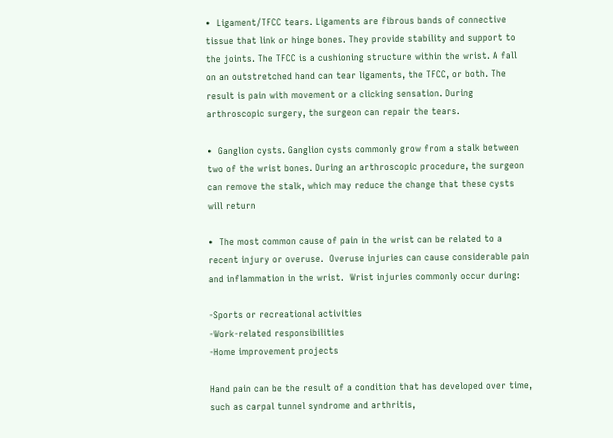•  Ligament/TFCC tears. Ligaments are fibrous bands of connective tissue that link or hinge bones. They provide stability and support to the joints. The TFCC is a cushioning structure within the wrist. A fall on an outstretched hand can tear ligaments, the TFCC, or both. The result is pain with movement or a clicking sensation. During arthroscopic surgery, the surgeon can repair the tears.

•  Ganglion cysts. Ganglion cysts commonly grow from a stalk between two of the wrist bones. During an arthroscopic procedure, the surgeon can remove the stalk, which may reduce the change that these cysts will return

•  The most common cause of pain in the wrist can be related to a recent injury or overuse.  Overuse injuries can cause considerable pain and inflammation in the wrist.  Wrist injuries commonly occur during:

-Sports or recreational activities
-Work-related responsibilities
-Home improvement projects

Hand pain can be the result of a condition that has developed over time, such as carpal tunnel syndrome and arthritis,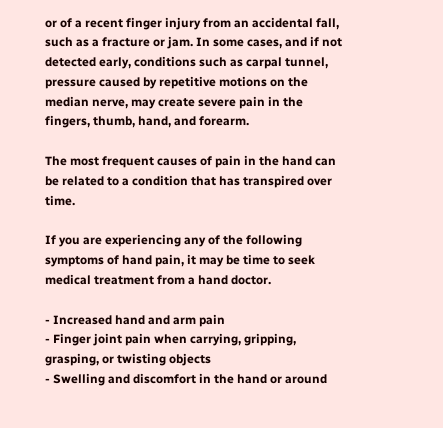or of a recent finger injury from an accidental fall, such as a fracture or jam. In some cases, and if not detected early, conditions such as carpal tunnel, pressure caused by repetitive motions on the median nerve, may create severe pain in the fingers, thumb, hand, and forearm.

The most frequent causes of pain in the hand can be related to a condition that has transpired over time.

If you are experiencing any of the following symptoms of hand pain, it may be time to seek medical treatment from a hand doctor.

- Increased hand and arm pain
- Finger joint pain when carrying, gripping, grasping, or twisting objects
- Swelling and discomfort in the hand or around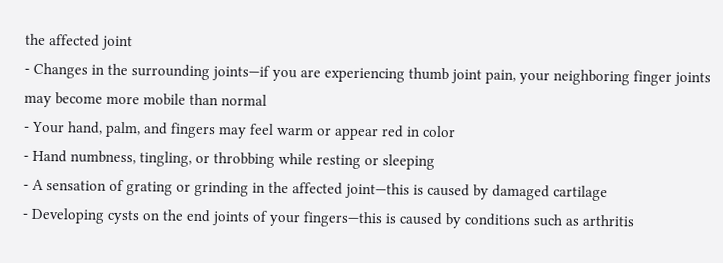the affected joint
- Changes in the surrounding joints—if you are experiencing thumb joint pain, your neighboring finger joints may become more mobile than normal
- Your hand, palm, and fingers may feel warm or appear red in color
- Hand numbness, tingling, or throbbing while resting or sleeping
- A sensation of grating or grinding in the affected joint—this is caused by damaged cartilage
- Developing cysts on the end joints of your fingers—this is caused by conditions such as arthritis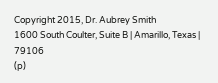Copyright 2015, Dr. Aubrey Smith
1600 South Coulter, Suite B | Amarillo, Texas | 79106
(p)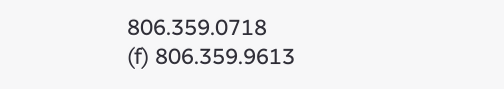806.359.0718
(f) 806.359.9613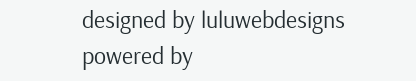designed by luluwebdesigns
powered by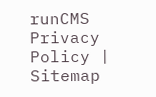runCMS
Privacy Policy | Sitemap